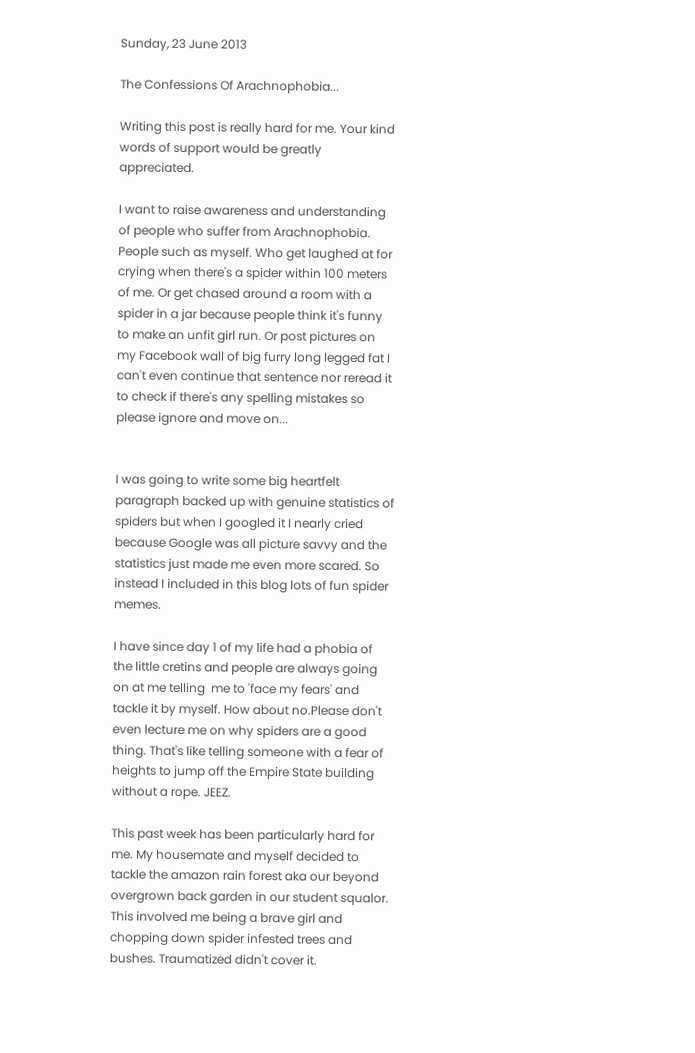Sunday, 23 June 2013

The Confessions Of Arachnophobia...

Writing this post is really hard for me. Your kind words of support would be greatly appreciated.

I want to raise awareness and understanding of people who suffer from Arachnophobia. People such as myself. Who get laughed at for crying when there's a spider within 100 meters of me. Or get chased around a room with a spider in a jar because people think it's funny to make an unfit girl run. Or post pictures on my Facebook wall of big furry long legged fat I can't even continue that sentence nor reread it to check if there's any spelling mistakes so please ignore and move on...


I was going to write some big heartfelt paragraph backed up with genuine statistics of spiders but when I googled it I nearly cried because Google was all picture savvy and the statistics just made me even more scared. So instead I included in this blog lots of fun spider memes.

I have since day 1 of my life had a phobia of the little cretins and people are always going on at me telling  me to 'face my fears' and tackle it by myself. How about no.Please don't even lecture me on why spiders are a good thing. That's like telling someone with a fear of heights to jump off the Empire State building without a rope. JEEZ.

This past week has been particularly hard for me. My housemate and myself decided to tackle the amazon rain forest aka our beyond overgrown back garden in our student squalor. This involved me being a brave girl and chopping down spider infested trees and bushes. Traumatized didn't cover it.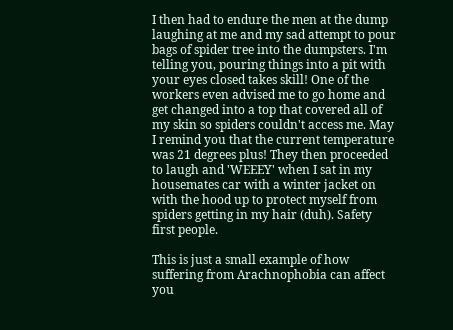I then had to endure the men at the dump laughing at me and my sad attempt to pour bags of spider tree into the dumpsters. I'm telling you, pouring things into a pit with your eyes closed takes skill! One of the workers even advised me to go home and get changed into a top that covered all of my skin so spiders couldn't access me. May I remind you that the current temperature was 21 degrees plus! They then proceeded to laugh and 'WEEEY' when I sat in my housemates car with a winter jacket on with the hood up to protect myself from spiders getting in my hair (duh). Safety first people.

This is just a small example of how suffering from Arachnophobia can affect you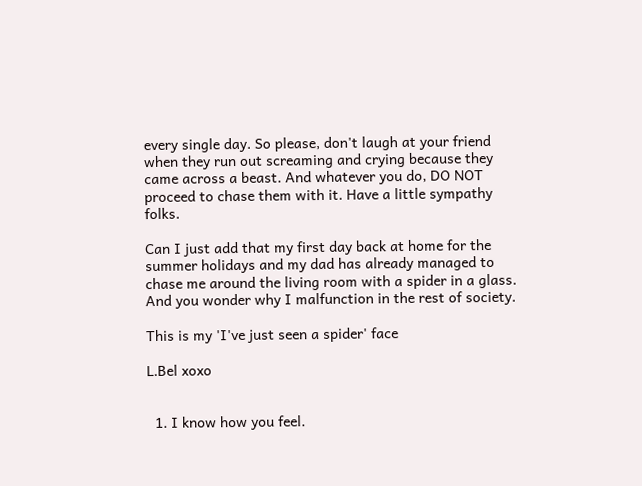every single day. So please, don't laugh at your friend when they run out screaming and crying because they came across a beast. And whatever you do, DO NOT proceed to chase them with it. Have a little sympathy folks.

Can I just add that my first day back at home for the summer holidays and my dad has already managed to chase me around the living room with a spider in a glass. And you wonder why I malfunction in the rest of society.

This is my 'I've just seen a spider' face

L.Bel xoxo


  1. I know how you feel.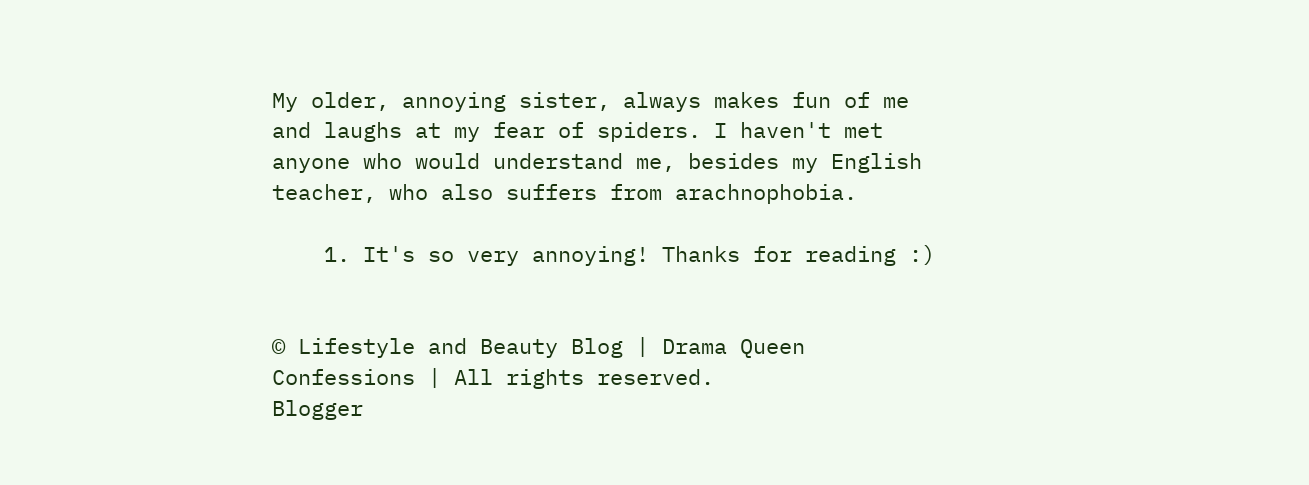My older, annoying sister, always makes fun of me and laughs at my fear of spiders. I haven't met anyone who would understand me, besides my English teacher, who also suffers from arachnophobia.

    1. It's so very annoying! Thanks for reading :)


© Lifestyle and Beauty Blog | Drama Queen Confessions | All rights reserved.
Blogger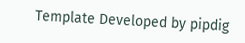Template Developed by pipdig